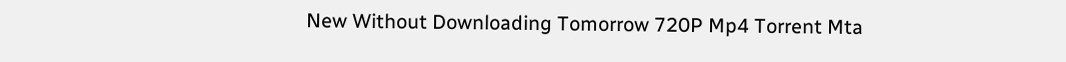New Without Downloading Tomorrow 720P Mp4 Torrent Mta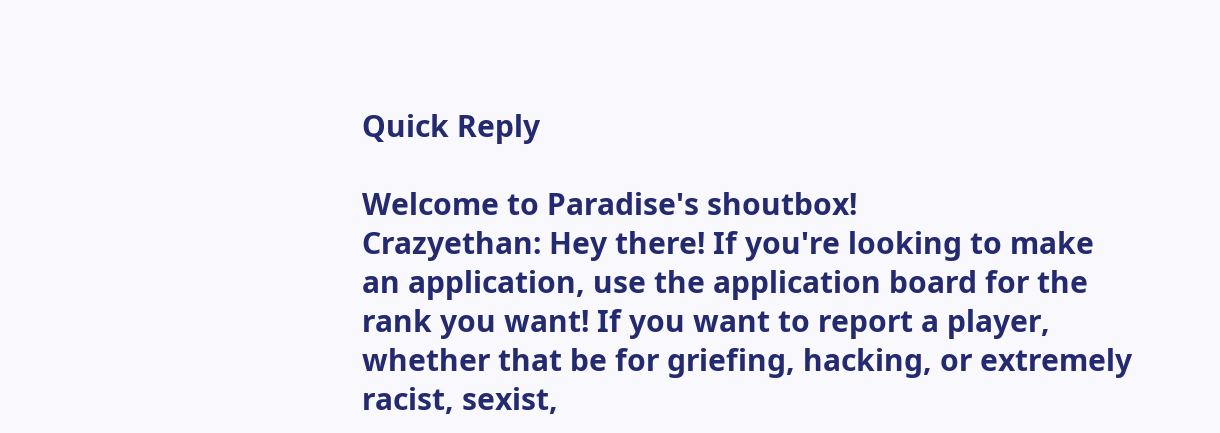Quick Reply

Welcome to Paradise's shoutbox!
Crazyethan: Hey there! If you're looking to make an application, use the application board for the rank you want! If you want to report a player, whether that be for griefing, hacking, or extremely racist, sexist,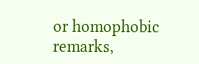or homophobic remarks,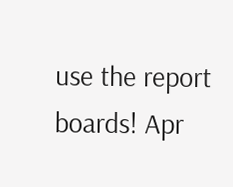use the report boards! Apr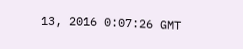13, 2016 0:07:26 GMT